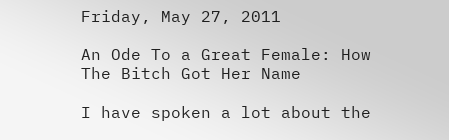Friday, May 27, 2011

An Ode To a Great Female: How The Bitch Got Her Name

I have spoken a lot about the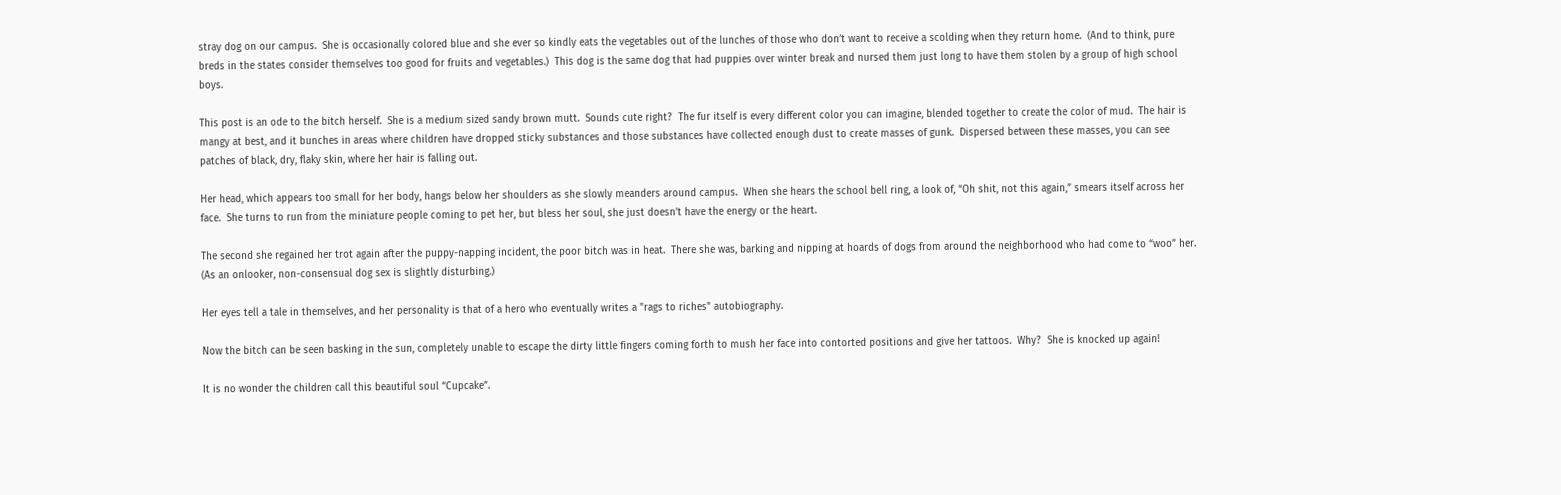stray dog on our campus.  She is occasionally colored blue and she ever so kindly eats the vegetables out of the lunches of those who don’t want to receive a scolding when they return home.  (And to think, pure breds in the states consider themselves too good for fruits and vegetables.)  This dog is the same dog that had puppies over winter break and nursed them just long to have them stolen by a group of high school boys.

This post is an ode to the bitch herself.  She is a medium sized sandy brown mutt.  Sounds cute right?  The fur itself is every different color you can imagine, blended together to create the color of mud.  The hair is mangy at best, and it bunches in areas where children have dropped sticky substances and those substances have collected enough dust to create masses of gunk.  Dispersed between these masses, you can see patches of black, dry, flaky skin, where her hair is falling out.

Her head, which appears too small for her body, hangs below her shoulders as she slowly meanders around campus.  When she hears the school bell ring, a look of, “Oh shit, not this again,” smears itself across her face.  She turns to run from the miniature people coming to pet her, but bless her soul, she just doesn’t have the energy or the heart.

The second she regained her trot again after the puppy-napping incident, the poor bitch was in heat.  There she was, barking and nipping at hoards of dogs from around the neighborhood who had come to “woo” her.  (As an onlooker, non-consensual dog sex is slightly disturbing.)

Her eyes tell a tale in themselves, and her personality is that of a hero who eventually writes a "rags to riches" autobiography.

Now the bitch can be seen basking in the sun, completely unable to escape the dirty little fingers coming forth to mush her face into contorted positions and give her tattoos.  Why?  She is knocked up again!

It is no wonder the children call this beautiful soul “Cupcake”.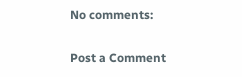No comments:

Post a Comment